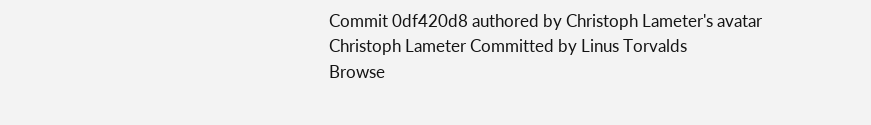Commit 0df420d8 authored by Christoph Lameter's avatar Christoph Lameter Committed by Linus Torvalds
Browse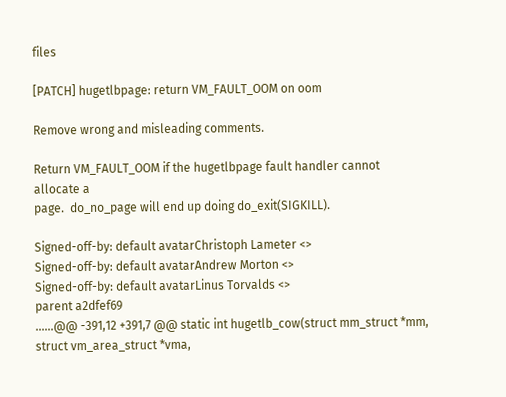files

[PATCH] hugetlbpage: return VM_FAULT_OOM on oom

Remove wrong and misleading comments.

Return VM_FAULT_OOM if the hugetlbpage fault handler cannot allocate a
page.  do_no_page will end up doing do_exit(SIGKILL).

Signed-off-by: default avatarChristoph Lameter <>
Signed-off-by: default avatarAndrew Morton <>
Signed-off-by: default avatarLinus Torvalds <>
parent a2dfef69
......@@ -391,12 +391,7 @@ static int hugetlb_cow(struct mm_struct *mm, struct vm_area_struct *vma,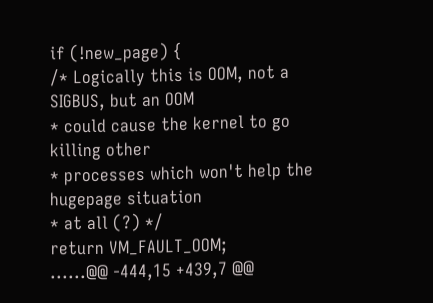if (!new_page) {
/* Logically this is OOM, not a SIGBUS, but an OOM
* could cause the kernel to go killing other
* processes which won't help the hugepage situation
* at all (?) */
return VM_FAULT_OOM;
......@@ -444,15 +439,7 @@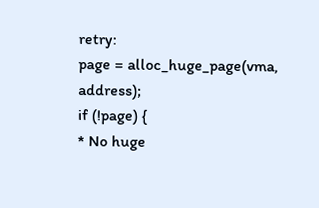retry:
page = alloc_huge_page(vma, address);
if (!page) {
* No huge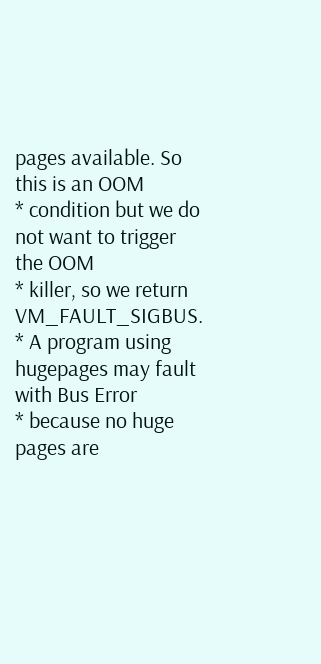pages available. So this is an OOM
* condition but we do not want to trigger the OOM
* killer, so we return VM_FAULT_SIGBUS.
* A program using hugepages may fault with Bus Error
* because no huge pages are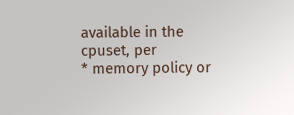available in the cpuset, per
* memory policy or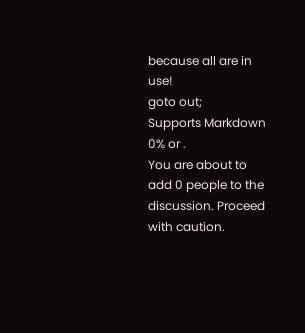because all are in use!
goto out;
Supports Markdown
0% or .
You are about to add 0 people to the discussion. Proceed with caution.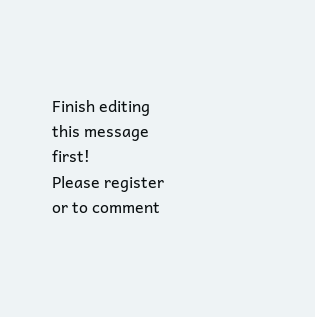Finish editing this message first!
Please register or to comment